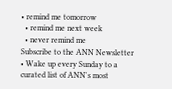• remind me tomorrow
  • remind me next week
  • never remind me
Subscribe to the ANN Newsletter • Wake up every Sunday to a curated list of ANN's most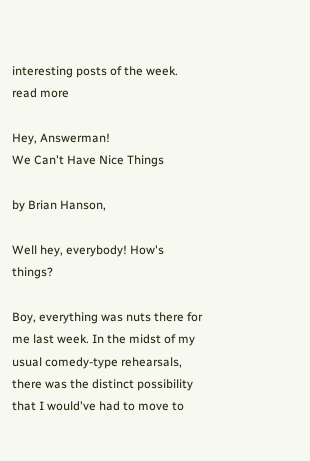interesting posts of the week. read more

Hey, Answerman!
We Can't Have Nice Things

by Brian Hanson,

Well hey, everybody! How's things?

Boy, everything was nuts there for me last week. In the midst of my usual comedy-type rehearsals, there was the distinct possibility that I would've had to move to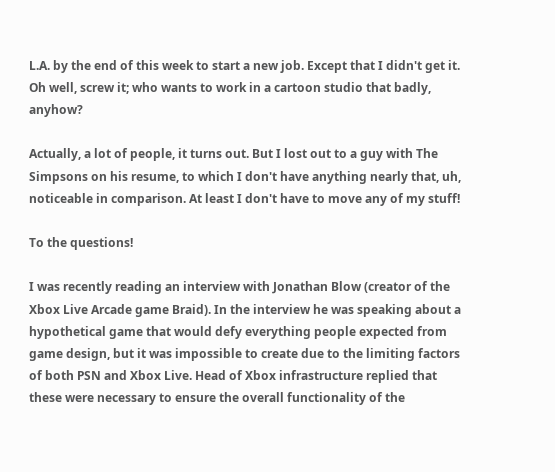L.A. by the end of this week to start a new job. Except that I didn't get it. Oh well, screw it; who wants to work in a cartoon studio that badly, anyhow?

Actually, a lot of people, it turns out. But I lost out to a guy with The Simpsons on his resume, to which I don't have anything nearly that, uh, noticeable in comparison. At least I don't have to move any of my stuff!

To the questions!

I was recently reading an interview with Jonathan Blow (creator of the Xbox Live Arcade game Braid). In the interview he was speaking about a hypothetical game that would defy everything people expected from game design, but it was impossible to create due to the limiting factors of both PSN and Xbox Live. Head of Xbox infrastructure replied that these were necessary to ensure the overall functionality of the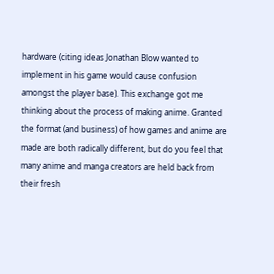hardware (citing ideas Jonathan Blow wanted to implement in his game would cause confusion amongst the player base). This exchange got me thinking about the process of making anime. Granted the format (and business) of how games and anime are made are both radically different, but do you feel that many anime and manga creators are held back from their fresh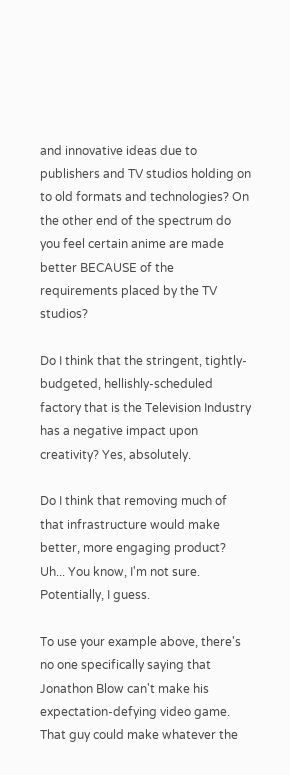and innovative ideas due to publishers and TV studios holding on to old formats and technologies? On the other end of the spectrum do you feel certain anime are made better BECAUSE of the requirements placed by the TV studios?

Do I think that the stringent, tightly-budgeted, hellishly-scheduled factory that is the Television Industry has a negative impact upon creativity? Yes, absolutely.

Do I think that removing much of that infrastructure would make better, more engaging product? Uh... You know, I'm not sure. Potentially, I guess.

To use your example above, there's no one specifically saying that Jonathon Blow can't make his expectation-defying video game. That guy could make whatever the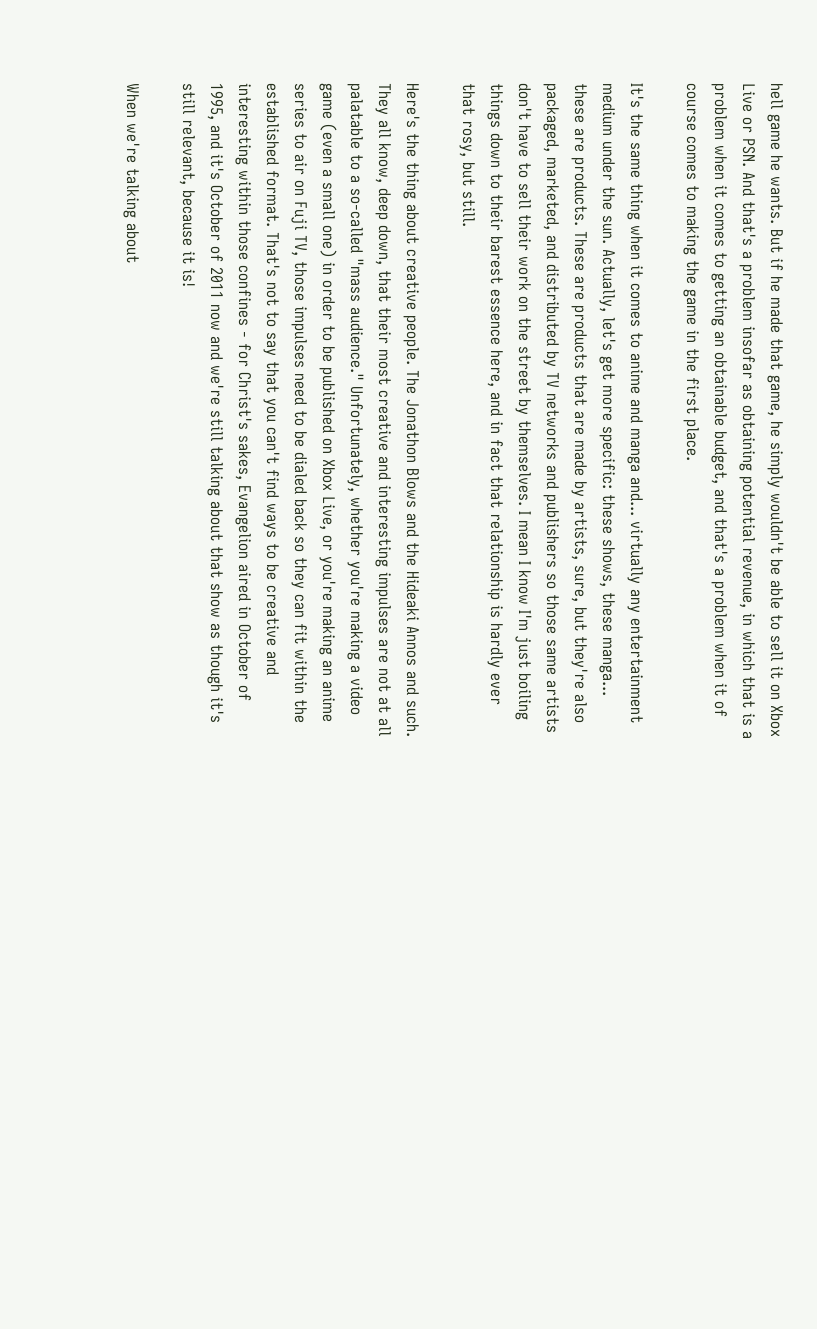hell game he wants. But if he made that game, he simply wouldn't be able to sell it on Xbox Live or PSN. And that's a problem insofar as obtaining potential revenue, in which that is a problem when it comes to getting an obtainable budget, and that's a problem when it of course comes to making the game in the first place.

It's the same thing when it comes to anime and manga and... virtually any entertainment medium under the sun. Actually, let's get more specific: these shows, these manga... these are products. These are products that are made by artists, sure, but they're also packaged, marketed, and distributed by TV networks and publishers so those same artists don't have to sell their work on the street by themselves. I mean I know I'm just boiling things down to their barest essence here, and in fact that relationship is hardly ever that rosy, but still.

Here's the thing about creative people. The Jonathon Blows and the Hideaki Annos and such. They all know, deep down, that their most creative and interesting impulses are not at all palatable to a so-called "mass audience." Unfortunately, whether you're making a video game (even a small one) in order to be published on Xbox Live, or you're making an anime series to air on Fuji TV, those impulses need to be dialed back so they can fit within the established format. That's not to say that you can't find ways to be creative and interesting within those confines - for Christ's sakes, Evangelion aired in October of 1995, and it's October of 2011 now and we're still talking about that show as though it's still relevant, because it is!

When we're talking about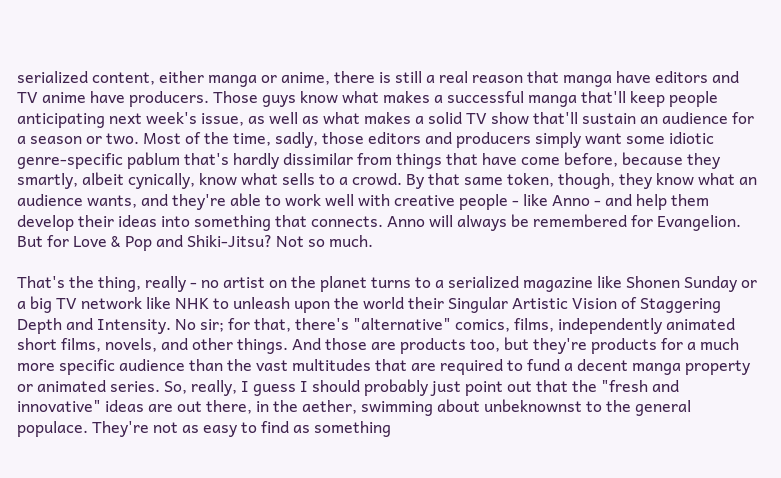serialized content, either manga or anime, there is still a real reason that manga have editors and TV anime have producers. Those guys know what makes a successful manga that'll keep people anticipating next week's issue, as well as what makes a solid TV show that'll sustain an audience for a season or two. Most of the time, sadly, those editors and producers simply want some idiotic genre-specific pablum that's hardly dissimilar from things that have come before, because they smartly, albeit cynically, know what sells to a crowd. By that same token, though, they know what an audience wants, and they're able to work well with creative people - like Anno - and help them develop their ideas into something that connects. Anno will always be remembered for Evangelion. But for Love & Pop and Shiki-Jitsu? Not so much.

That's the thing, really - no artist on the planet turns to a serialized magazine like Shonen Sunday or a big TV network like NHK to unleash upon the world their Singular Artistic Vision of Staggering Depth and Intensity. No sir; for that, there's "alternative" comics, films, independently animated short films, novels, and other things. And those are products too, but they're products for a much more specific audience than the vast multitudes that are required to fund a decent manga property or animated series. So, really, I guess I should probably just point out that the "fresh and innovative" ideas are out there, in the aether, swimming about unbeknownst to the general populace. They're not as easy to find as something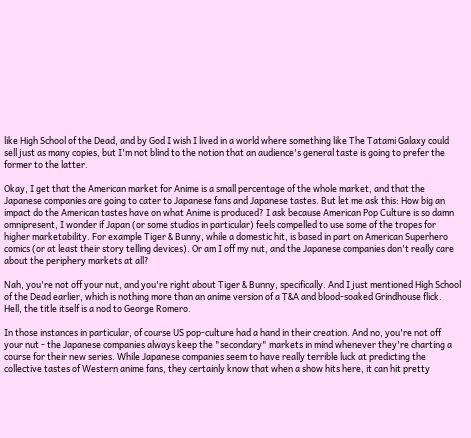like High School of the Dead, and by God I wish I lived in a world where something like The Tatami Galaxy could sell just as many copies, but I'm not blind to the notion that an audience's general taste is going to prefer the former to the latter.

Okay, I get that the American market for Anime is a small percentage of the whole market, and that the Japanese companies are going to cater to Japanese fans and Japanese tastes. But let me ask this: How big an impact do the American tastes have on what Anime is produced? I ask because American Pop Culture is so damn omnipresent, I wonder if Japan (or some studios in particular) feels compelled to use some of the tropes for higher marketability. For example Tiger & Bunny, while a domestic hit, is based in part on American Superhero comics (or at least their story telling devices). Or am I off my nut, and the Japanese companies don't really care about the periphery markets at all?

Nah, you're not off your nut, and you're right about Tiger & Bunny, specifically. And I just mentioned High School of the Dead earlier, which is nothing more than an anime version of a T&A and blood-soaked Grindhouse flick. Hell, the title itself is a nod to George Romero.

In those instances in particular, of course US pop-culture had a hand in their creation. And no, you're not off your nut - the Japanese companies always keep the "secondary" markets in mind whenever they're charting a course for their new series. While Japanese companies seem to have really terrible luck at predicting the collective tastes of Western anime fans, they certainly know that when a show hits here, it can hit pretty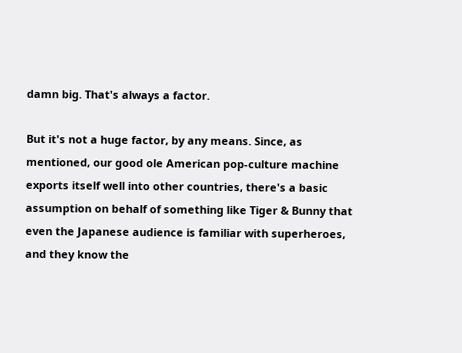damn big. That's always a factor.

But it's not a huge factor, by any means. Since, as mentioned, our good ole American pop-culture machine exports itself well into other countries, there's a basic assumption on behalf of something like Tiger & Bunny that even the Japanese audience is familiar with superheroes, and they know the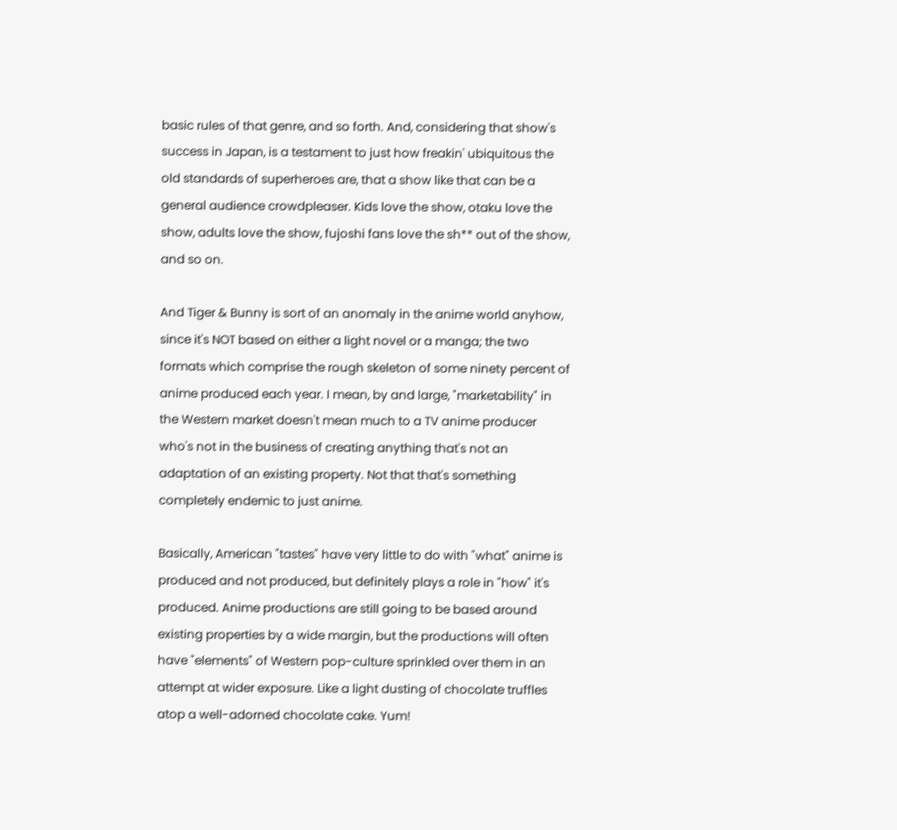basic rules of that genre, and so forth. And, considering that show's success in Japan, is a testament to just how freakin' ubiquitous the old standards of superheroes are, that a show like that can be a general audience crowdpleaser. Kids love the show, otaku love the show, adults love the show, fujoshi fans love the sh** out of the show, and so on.

And Tiger & Bunny is sort of an anomaly in the anime world anyhow, since it's NOT based on either a light novel or a manga; the two formats which comprise the rough skeleton of some ninety percent of anime produced each year. I mean, by and large, "marketability" in the Western market doesn't mean much to a TV anime producer who's not in the business of creating anything that's not an adaptation of an existing property. Not that that's something completely endemic to just anime.

Basically, American "tastes" have very little to do with "what" anime is produced and not produced, but definitely plays a role in "how" it's produced. Anime productions are still going to be based around existing properties by a wide margin, but the productions will often have "elements" of Western pop-culture sprinkled over them in an attempt at wider exposure. Like a light dusting of chocolate truffles atop a well-adorned chocolate cake. Yum!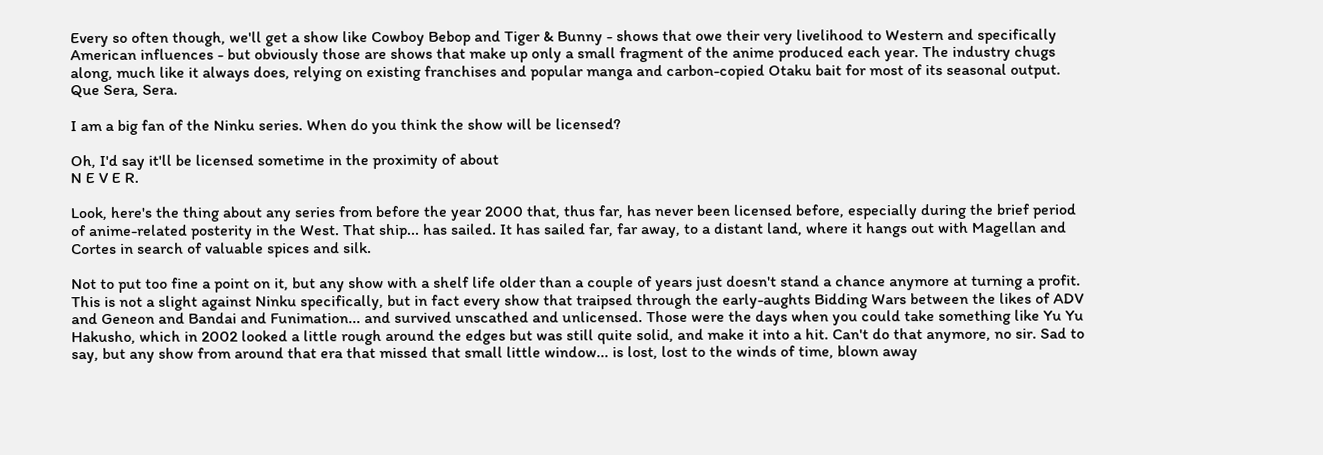Every so often though, we'll get a show like Cowboy Bebop and Tiger & Bunny - shows that owe their very livelihood to Western and specifically American influences - but obviously those are shows that make up only a small fragment of the anime produced each year. The industry chugs along, much like it always does, relying on existing franchises and popular manga and carbon-copied Otaku bait for most of its seasonal output. Que Sera, Sera.

I am a big fan of the Ninku series. When do you think the show will be licensed?

Oh, I'd say it'll be licensed sometime in the proximity of about
N E V E R.

Look, here's the thing about any series from before the year 2000 that, thus far, has never been licensed before, especially during the brief period of anime-related posterity in the West. That ship... has sailed. It has sailed far, far away, to a distant land, where it hangs out with Magellan and Cortes in search of valuable spices and silk.

Not to put too fine a point on it, but any show with a shelf life older than a couple of years just doesn't stand a chance anymore at turning a profit. This is not a slight against Ninku specifically, but in fact every show that traipsed through the early-aughts Bidding Wars between the likes of ADV and Geneon and Bandai and Funimation... and survived unscathed and unlicensed. Those were the days when you could take something like Yu Yu Hakusho, which in 2002 looked a little rough around the edges but was still quite solid, and make it into a hit. Can't do that anymore, no sir. Sad to say, but any show from around that era that missed that small little window... is lost, lost to the winds of time, blown away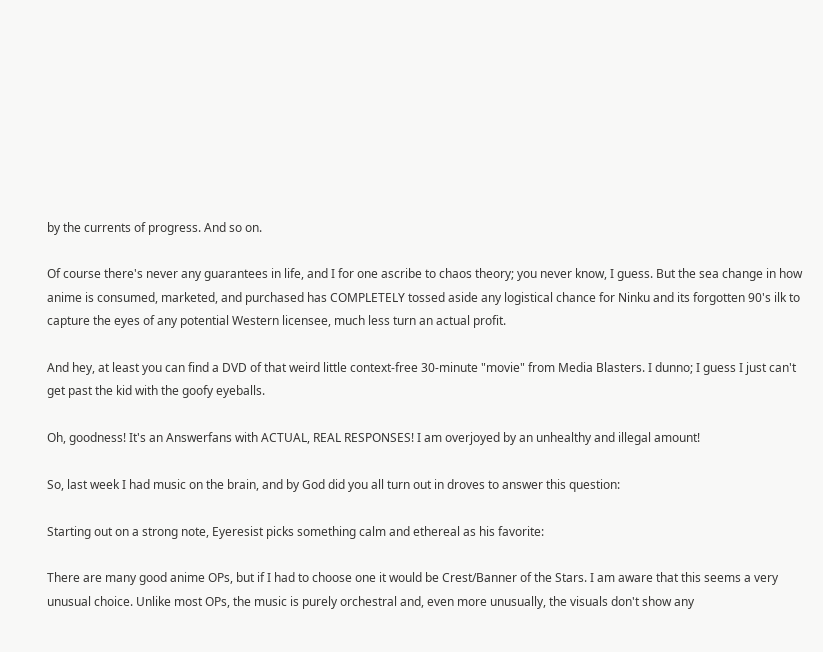by the currents of progress. And so on.

Of course there's never any guarantees in life, and I for one ascribe to chaos theory; you never know, I guess. But the sea change in how anime is consumed, marketed, and purchased has COMPLETELY tossed aside any logistical chance for Ninku and its forgotten 90's ilk to capture the eyes of any potential Western licensee, much less turn an actual profit.

And hey, at least you can find a DVD of that weird little context-free 30-minute "movie" from Media Blasters. I dunno; I guess I just can't get past the kid with the goofy eyeballs.

Oh, goodness! It's an Answerfans with ACTUAL, REAL RESPONSES! I am overjoyed by an unhealthy and illegal amount!

So, last week I had music on the brain, and by God did you all turn out in droves to answer this question:

Starting out on a strong note, Eyeresist picks something calm and ethereal as his favorite:

There are many good anime OPs, but if I had to choose one it would be Crest/Banner of the Stars. I am aware that this seems a very unusual choice. Unlike most OPs, the music is purely orchestral and, even more unusually, the visuals don't show any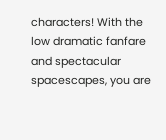characters! With the low dramatic fanfare and spectacular spacescapes, you are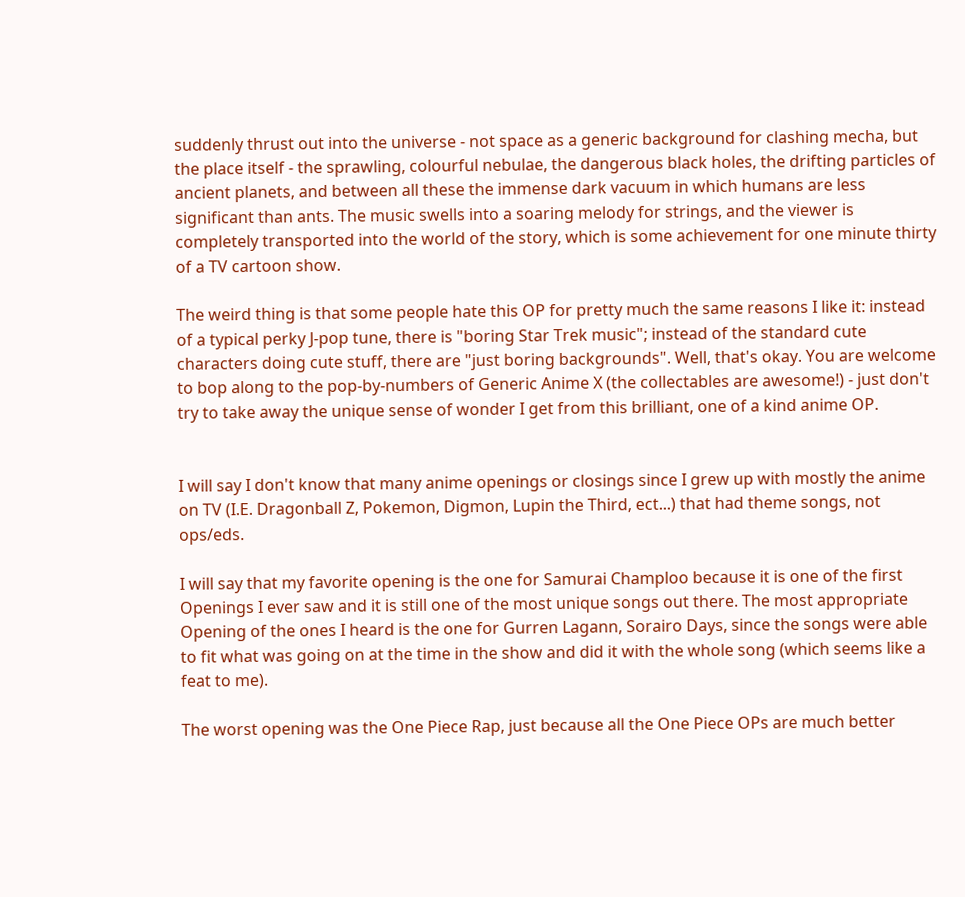suddenly thrust out into the universe - not space as a generic background for clashing mecha, but the place itself - the sprawling, colourful nebulae, the dangerous black holes, the drifting particles of ancient planets, and between all these the immense dark vacuum in which humans are less significant than ants. The music swells into a soaring melody for strings, and the viewer is completely transported into the world of the story, which is some achievement for one minute thirty of a TV cartoon show.

The weird thing is that some people hate this OP for pretty much the same reasons I like it: instead of a typical perky J-pop tune, there is "boring Star Trek music"; instead of the standard cute characters doing cute stuff, there are "just boring backgrounds". Well, that's okay. You are welcome to bop along to the pop-by-numbers of Generic Anime X (the collectables are awesome!) - just don't try to take away the unique sense of wonder I get from this brilliant, one of a kind anime OP.


I will say I don't know that many anime openings or closings since I grew up with mostly the anime on TV (I.E. Dragonball Z, Pokemon, Digmon, Lupin the Third, ect...) that had theme songs, not ops/eds.

I will say that my favorite opening is the one for Samurai Champloo because it is one of the first Openings I ever saw and it is still one of the most unique songs out there. The most appropriate Opening of the ones I heard is the one for Gurren Lagann, Sorairo Days, since the songs were able to fit what was going on at the time in the show and did it with the whole song (which seems like a feat to me).

The worst opening was the One Piece Rap, just because all the One Piece OPs are much better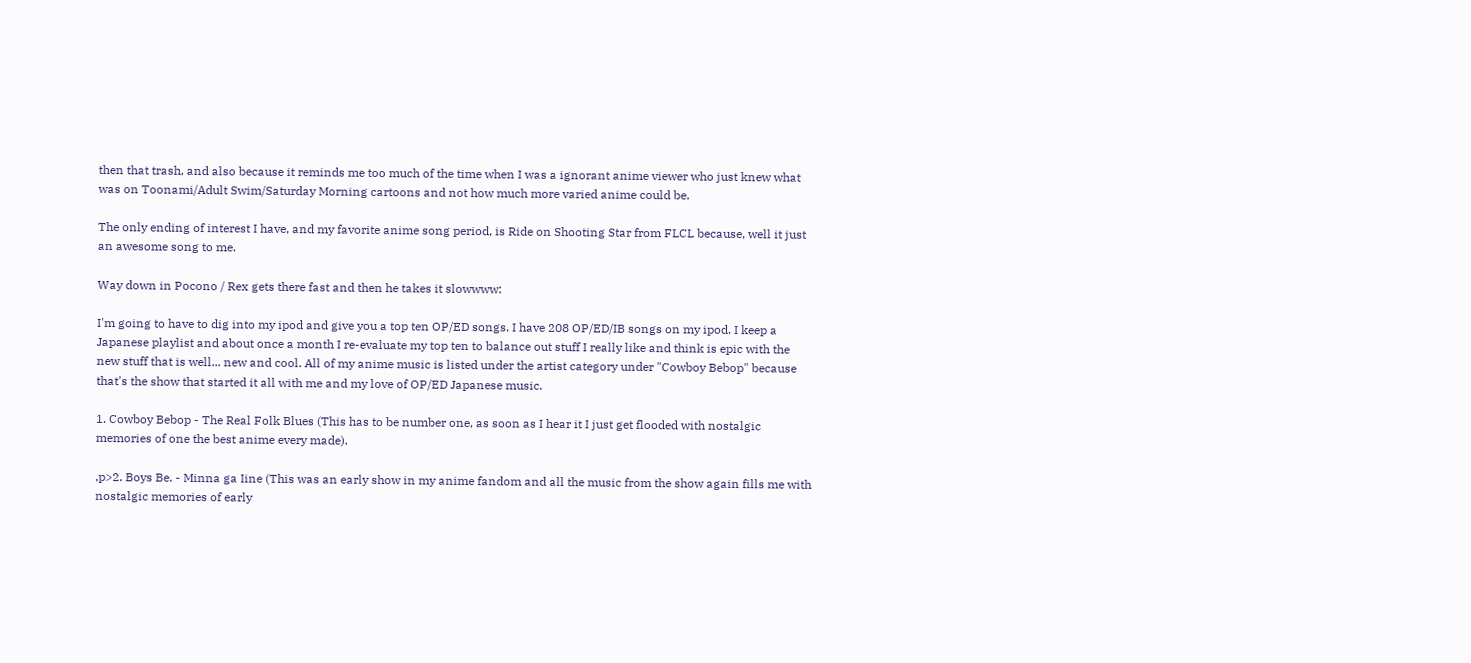then that trash, and also because it reminds me too much of the time when I was a ignorant anime viewer who just knew what was on Toonami/Adult Swim/Saturday Morning cartoons and not how much more varied anime could be.

The only ending of interest I have, and my favorite anime song period, is Ride on Shooting Star from FLCL because, well it just an awesome song to me.

Way down in Pocono / Rex gets there fast and then he takes it slowwww:

I'm going to have to dig into my ipod and give you a top ten OP/ED songs. I have 208 OP/ED/IB songs on my ipod. I keep a Japanese playlist and about once a month I re-evaluate my top ten to balance out stuff I really like and think is epic with the new stuff that is well... new and cool. All of my anime music is listed under the artist category under "Cowboy Bebop" because that's the show that started it all with me and my love of OP/ED Japanese music.

1. Cowboy Bebop - The Real Folk Blues (This has to be number one, as soon as I hear it I just get flooded with nostalgic memories of one the best anime every made).

,p>2. Boys Be. - Minna ga Iine (This was an early show in my anime fandom and all the music from the show again fills me with nostalgic memories of early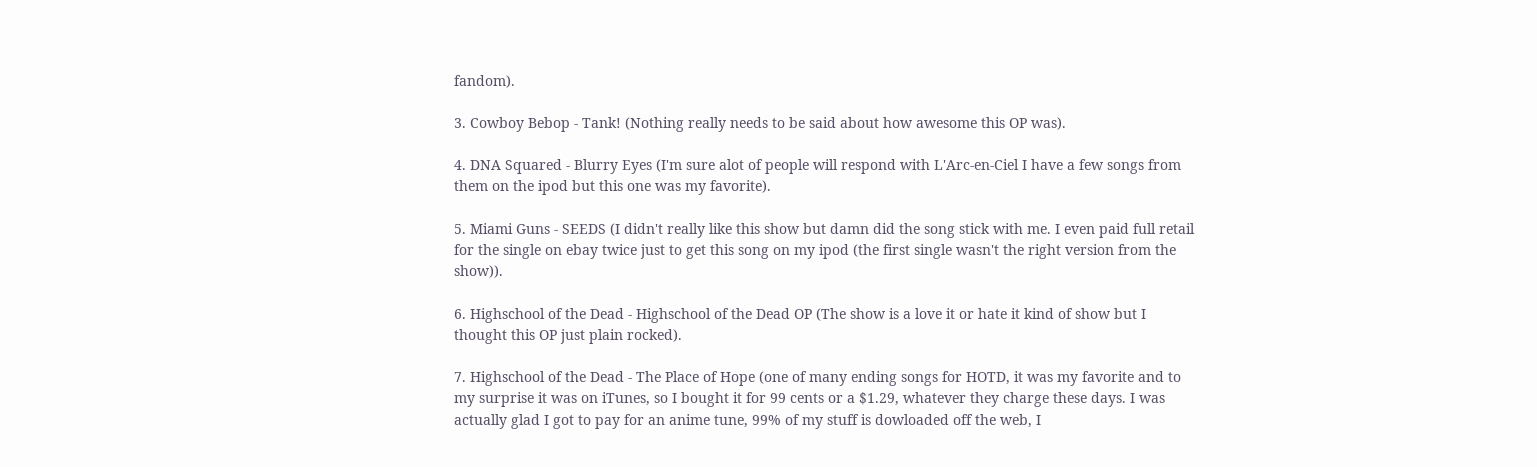fandom).

3. Cowboy Bebop - Tank! (Nothing really needs to be said about how awesome this OP was).

4. DNA Squared - Blurry Eyes (I'm sure alot of people will respond with L'Arc-en-Ciel I have a few songs from them on the ipod but this one was my favorite).

5. Miami Guns - SEEDS (I didn't really like this show but damn did the song stick with me. I even paid full retail for the single on ebay twice just to get this song on my ipod (the first single wasn't the right version from the show)).

6. Highschool of the Dead - Highschool of the Dead OP (The show is a love it or hate it kind of show but I thought this OP just plain rocked).

7. Highschool of the Dead - The Place of Hope (one of many ending songs for HOTD, it was my favorite and to my surprise it was on iTunes, so I bought it for 99 cents or a $1.29, whatever they charge these days. I was actually glad I got to pay for an anime tune, 99% of my stuff is dowloaded off the web, I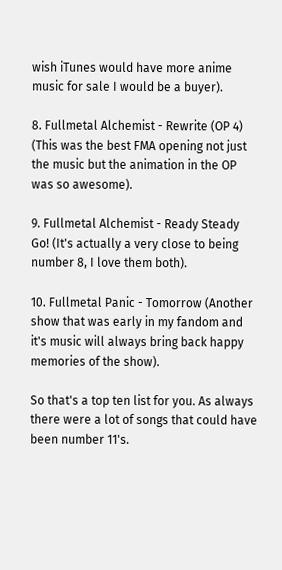wish iTunes would have more anime music for sale I would be a buyer).

8. Fullmetal Alchemist - Rewrite (OP 4) (This was the best FMA opening not just the music but the animation in the OP was so awesome).

9. Fullmetal Alchemist - Ready Steady Go! (It's actually a very close to being number 8, I love them both).

10. Fullmetal Panic - Tomorrow (Another show that was early in my fandom and it's music will always bring back happy memories of the show).

So that's a top ten list for you. As always there were a lot of songs that could have been number 11's.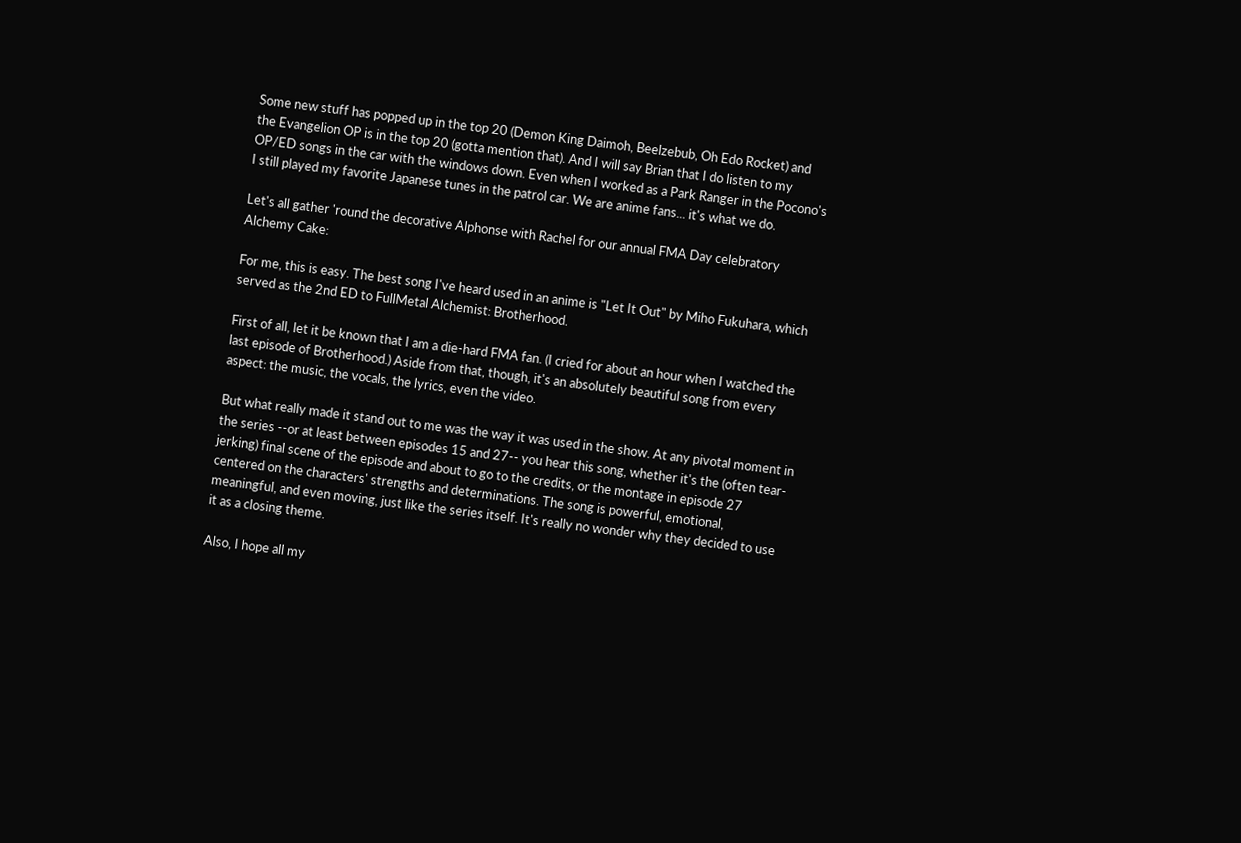Some new stuff has popped up in the top 20 (Demon King Daimoh, Beelzebub, Oh Edo Rocket) and the Evangelion OP is in the top 20 (gotta mention that). And I will say Brian that I do listen to my OP/ED songs in the car with the windows down. Even when I worked as a Park Ranger in the Pocono's I still played my favorite Japanese tunes in the patrol car. We are anime fans... it's what we do.

Let's all gather 'round the decorative Alphonse with Rachel for our annual FMA Day celebratory Alchemy Cake:

For me, this is easy. The best song I've heard used in an anime is "Let It Out" by Miho Fukuhara, which served as the 2nd ED to FullMetal Alchemist: Brotherhood.

First of all, let it be known that I am a die-hard FMA fan. (I cried for about an hour when I watched the last episode of Brotherhood.) Aside from that, though, it's an absolutely beautiful song from every aspect: the music, the vocals, the lyrics, even the video.

But what really made it stand out to me was the way it was used in the show. At any pivotal moment in the series --or at least between episodes 15 and 27-- you hear this song, whether it's the (often tear-jerking) final scene of the episode and about to go to the credits, or the montage in episode 27 centered on the characters' strengths and determinations. The song is powerful, emotional, meaningful, and even moving, just like the series itself. It's really no wonder why they decided to use it as a closing theme.

Also, I hope all my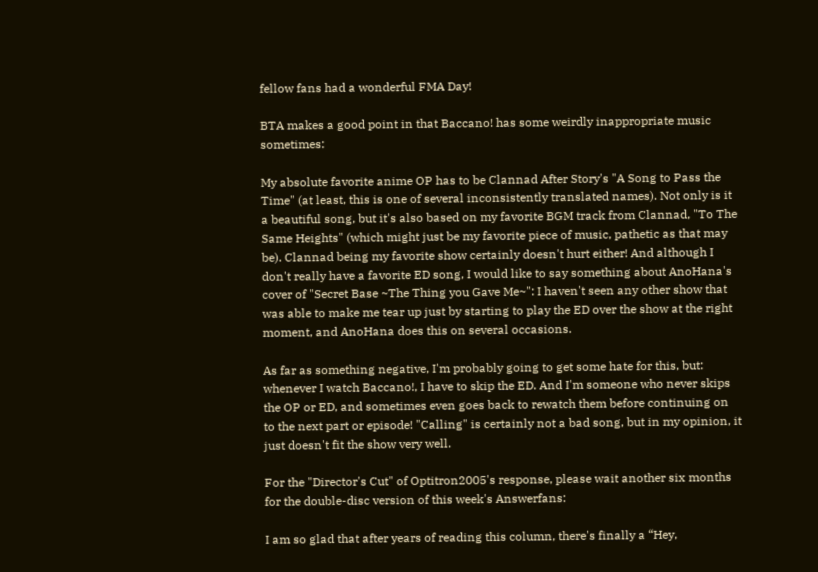fellow fans had a wonderful FMA Day!

BTA makes a good point in that Baccano! has some weirdly inappropriate music sometimes:

My absolute favorite anime OP has to be Clannad After Story's "A Song to Pass the Time" (at least, this is one of several inconsistently translated names). Not only is it a beautiful song, but it's also based on my favorite BGM track from Clannad, "To The Same Heights" (which might just be my favorite piece of music, pathetic as that may be). Clannad being my favorite show certainly doesn't hurt either! And although I don't really have a favorite ED song, I would like to say something about AnoHana's cover of "Secret Base ~The Thing you Gave Me~": I haven't seen any other show that was able to make me tear up just by starting to play the ED over the show at the right moment, and AnoHana does this on several occasions.

As far as something negative, I'm probably going to get some hate for this, but: whenever I watch Baccano!, I have to skip the ED. And I'm someone who never skips the OP or ED, and sometimes even goes back to rewatch them before continuing on to the next part or episode! "Calling" is certainly not a bad song, but in my opinion, it just doesn't fit the show very well.

For the "Director's Cut" of Optitron2005's response, please wait another six months for the double-disc version of this week's Answerfans:

I am so glad that after years of reading this column, there's finally a “Hey,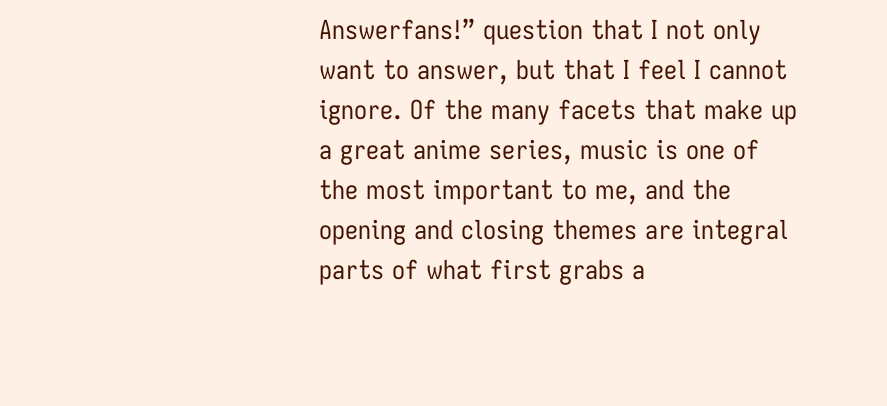Answerfans!” question that I not only want to answer, but that I feel I cannot ignore. Of the many facets that make up a great anime series, music is one of the most important to me, and the opening and closing themes are integral parts of what first grabs a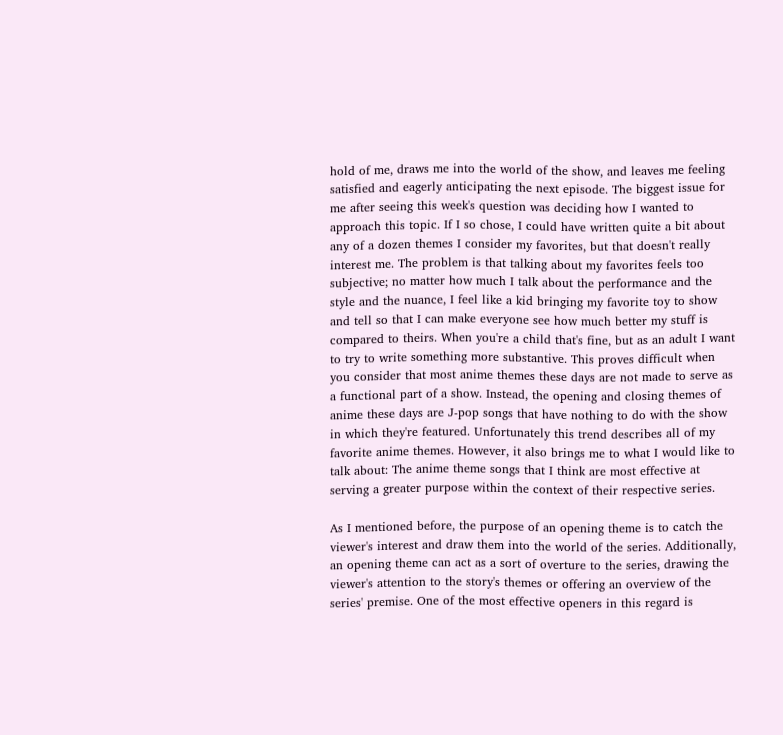hold of me, draws me into the world of the show, and leaves me feeling satisfied and eagerly anticipating the next episode. The biggest issue for me after seeing this week's question was deciding how I wanted to approach this topic. If I so chose, I could have written quite a bit about any of a dozen themes I consider my favorites, but that doesn't really interest me. The problem is that talking about my favorites feels too subjective; no matter how much I talk about the performance and the style and the nuance, I feel like a kid bringing my favorite toy to show and tell so that I can make everyone see how much better my stuff is compared to theirs. When you're a child that's fine, but as an adult I want to try to write something more substantive. This proves difficult when you consider that most anime themes these days are not made to serve as a functional part of a show. Instead, the opening and closing themes of anime these days are J-pop songs that have nothing to do with the show in which they're featured. Unfortunately this trend describes all of my favorite anime themes. However, it also brings me to what I would like to talk about: The anime theme songs that I think are most effective at serving a greater purpose within the context of their respective series.

As I mentioned before, the purpose of an opening theme is to catch the viewer's interest and draw them into the world of the series. Additionally, an opening theme can act as a sort of overture to the series, drawing the viewer's attention to the story's themes or offering an overview of the series' premise. One of the most effective openers in this regard is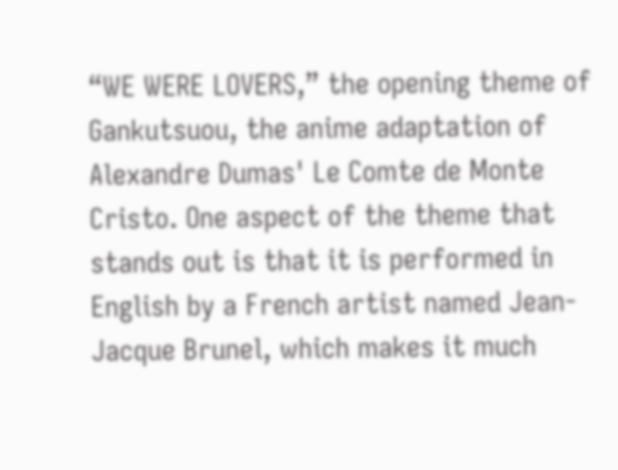“WE WERE LOVERS,” the opening theme of Gankutsuou, the anime adaptation of Alexandre Dumas' Le Comte de Monte Cristo. One aspect of the theme that stands out is that it is performed in English by a French artist named Jean-Jacque Brunel, which makes it much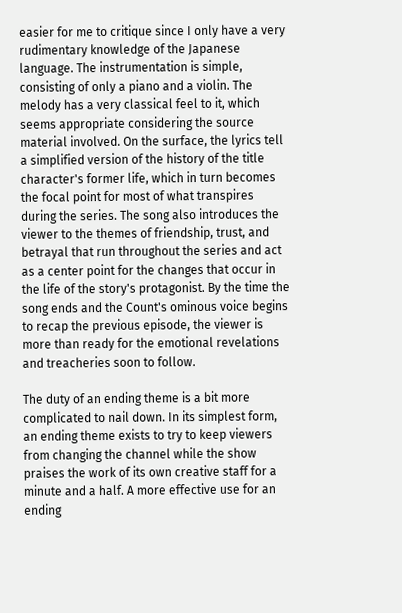easier for me to critique since I only have a very rudimentary knowledge of the Japanese language. The instrumentation is simple, consisting of only a piano and a violin. The melody has a very classical feel to it, which seems appropriate considering the source material involved. On the surface, the lyrics tell a simplified version of the history of the title character's former life, which in turn becomes the focal point for most of what transpires during the series. The song also introduces the viewer to the themes of friendship, trust, and betrayal that run throughout the series and act as a center point for the changes that occur in the life of the story's protagonist. By the time the song ends and the Count's ominous voice begins to recap the previous episode, the viewer is more than ready for the emotional revelations and treacheries soon to follow.

The duty of an ending theme is a bit more complicated to nail down. In its simplest form, an ending theme exists to try to keep viewers from changing the channel while the show praises the work of its own creative staff for a minute and a half. A more effective use for an ending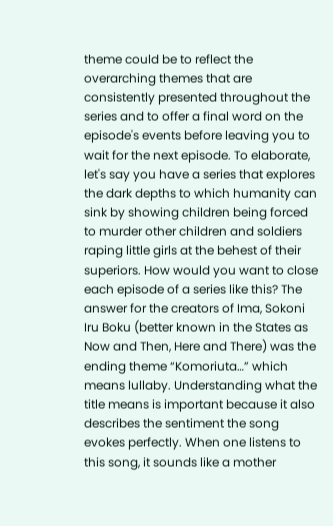theme could be to reflect the overarching themes that are consistently presented throughout the series and to offer a final word on the episode's events before leaving you to wait for the next episode. To elaborate, let's say you have a series that explores the dark depths to which humanity can sink by showing children being forced to murder other children and soldiers raping little girls at the behest of their superiors. How would you want to close each episode of a series like this? The answer for the creators of Ima, Sokoni Iru Boku (better known in the States as Now and Then, Here and There) was the ending theme “Komoriuta…” which means lullaby. Understanding what the title means is important because it also describes the sentiment the song evokes perfectly. When one listens to this song, it sounds like a mother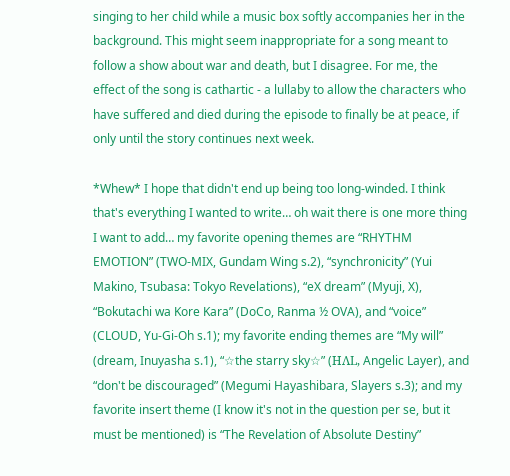singing to her child while a music box softly accompanies her in the background. This might seem inappropriate for a song meant to follow a show about war and death, but I disagree. For me, the effect of the song is cathartic - a lullaby to allow the characters who have suffered and died during the episode to finally be at peace, if only until the story continues next week.

*Whew* I hope that didn't end up being too long-winded. I think that's everything I wanted to write… oh wait there is one more thing I want to add… my favorite opening themes are “RHYTHM EMOTION” (TWO-MIX, Gundam Wing s.2), “synchronicity” (Yui Makino, Tsubasa: Tokyo Revelations), “eX dream” (Myuji, X), “Bokutachi wa Kore Kara” (DoCo, Ranma ½ OVA), and “voice” (CLOUD, Yu-Gi-Oh s.1); my favorite ending themes are “My will” (dream, Inuyasha s.1), “☆the starry sky☆” (HΛL, Angelic Layer), and “don't be discouraged” (Megumi Hayashibara, Slayers s.3); and my favorite insert theme (I know it's not in the question per se, but it must be mentioned) is “The Revelation of Absolute Destiny”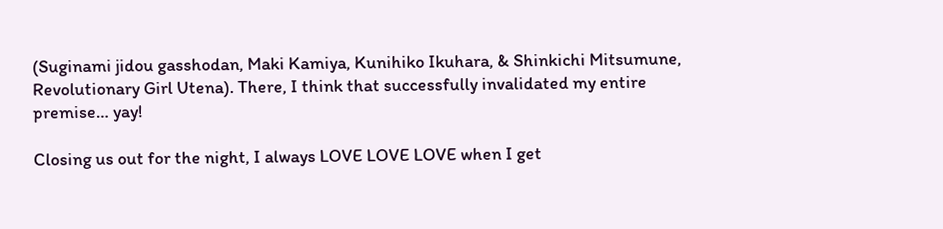(Suginami jidou gasshodan, Maki Kamiya, Kunihiko Ikuhara, & Shinkichi Mitsumune, Revolutionary Girl Utena). There, I think that successfully invalidated my entire premise… yay!

Closing us out for the night, I always LOVE LOVE LOVE when I get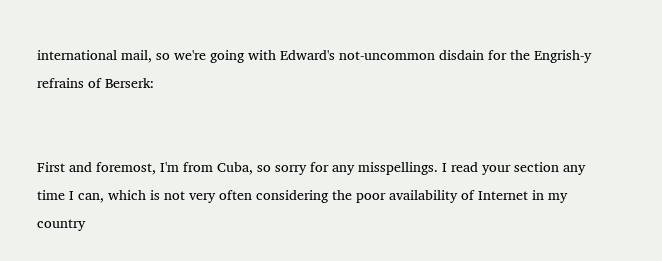international mail, so we're going with Edward's not-uncommon disdain for the Engrish-y refrains of Berserk:


First and foremost, I'm from Cuba, so sorry for any misspellings. I read your section any time I can, which is not very often considering the poor availability of Internet in my country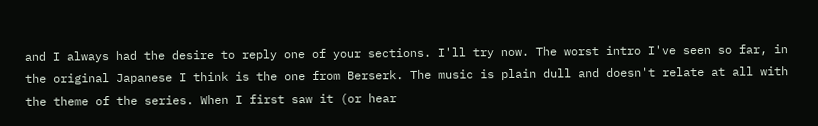and I always had the desire to reply one of your sections. I'll try now. The worst intro I've seen so far, in the original Japanese I think is the one from Berserk. The music is plain dull and doesn't relate at all with the theme of the series. When I first saw it (or hear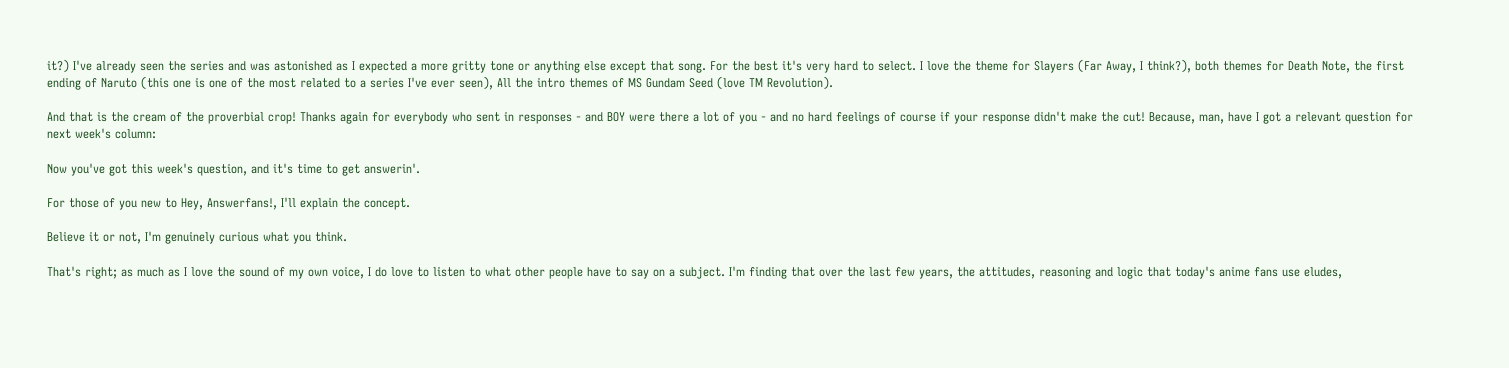it?) I've already seen the series and was astonished as I expected a more gritty tone or anything else except that song. For the best it's very hard to select. I love the theme for Slayers (Far Away, I think?), both themes for Death Note, the first ending of Naruto (this one is one of the most related to a series I've ever seen), All the intro themes of MS Gundam Seed (love TM Revolution).

And that is the cream of the proverbial crop! Thanks again for everybody who sent in responses - and BOY were there a lot of you - and no hard feelings of course if your response didn't make the cut! Because, man, have I got a relevant question for next week's column:

Now you've got this week's question, and it's time to get answerin'.

For those of you new to Hey, Answerfans!, I'll explain the concept.

Believe it or not, I'm genuinely curious what you think.

That's right; as much as I love the sound of my own voice, I do love to listen to what other people have to say on a subject. I'm finding that over the last few years, the attitudes, reasoning and logic that today's anime fans use eludes,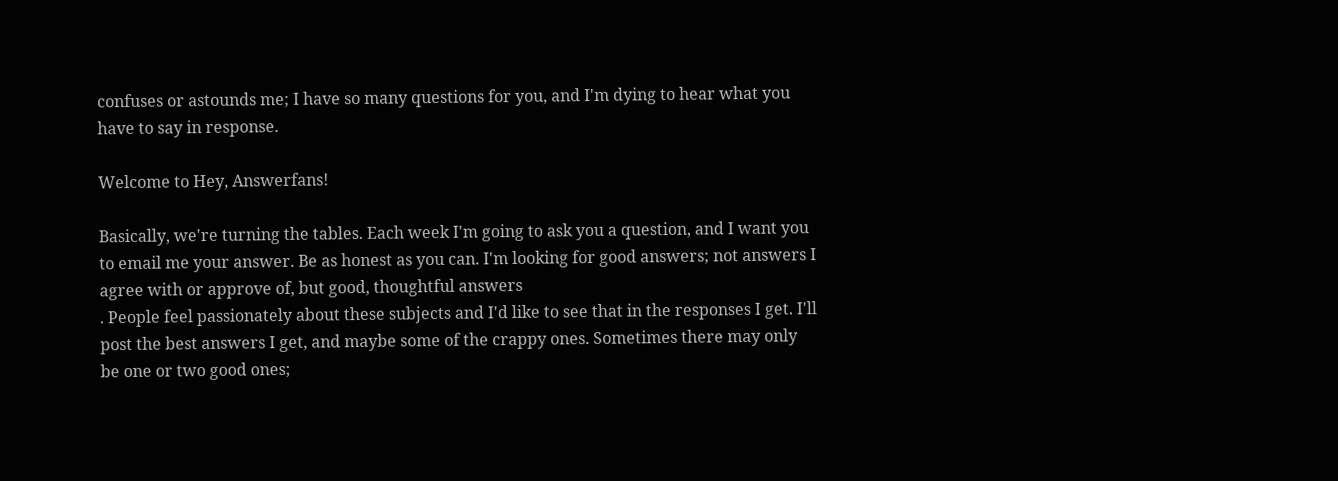confuses or astounds me; I have so many questions for you, and I'm dying to hear what you have to say in response.

Welcome to Hey, Answerfans!

Basically, we're turning the tables. Each week I'm going to ask you a question, and I want you to email me your answer. Be as honest as you can. I'm looking for good answers; not answers I agree with or approve of, but good, thoughtful answers
. People feel passionately about these subjects and I'd like to see that in the responses I get. I'll post the best answers I get, and maybe some of the crappy ones. Sometimes there may only be one or two good ones;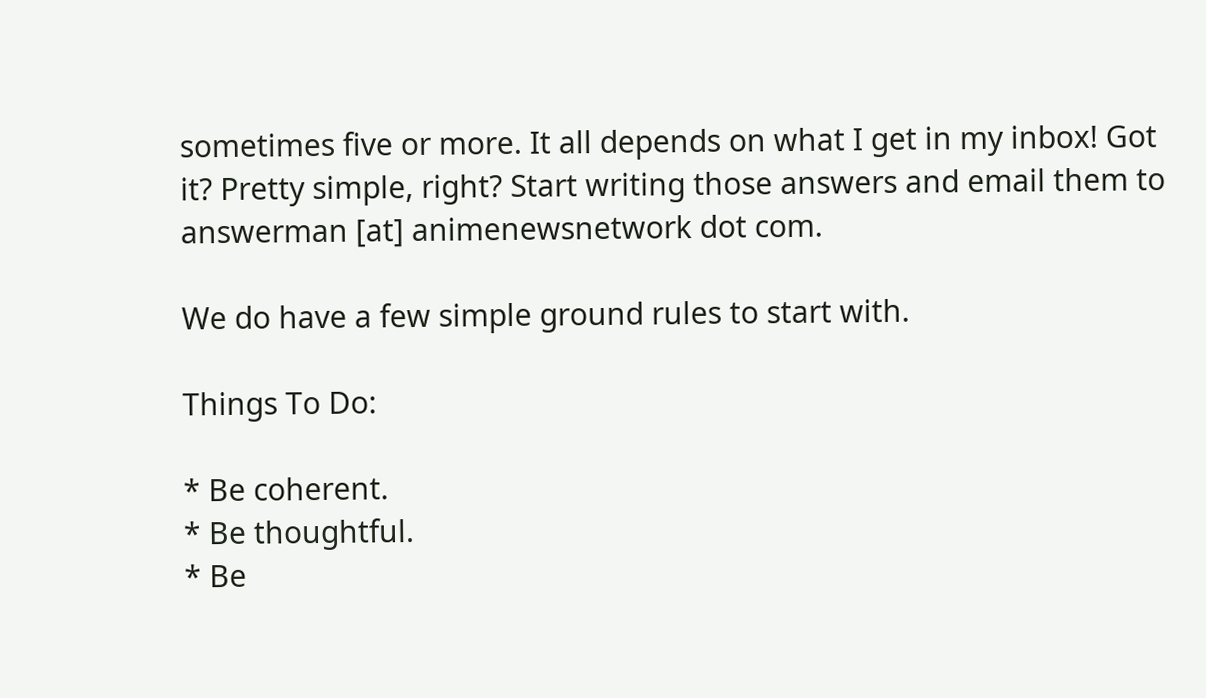sometimes five or more. It all depends on what I get in my inbox! Got it? Pretty simple, right? Start writing those answers and email them to answerman [at] animenewsnetwork dot com.

We do have a few simple ground rules to start with.

Things To Do:

* Be coherent.
* Be thoughtful.
* Be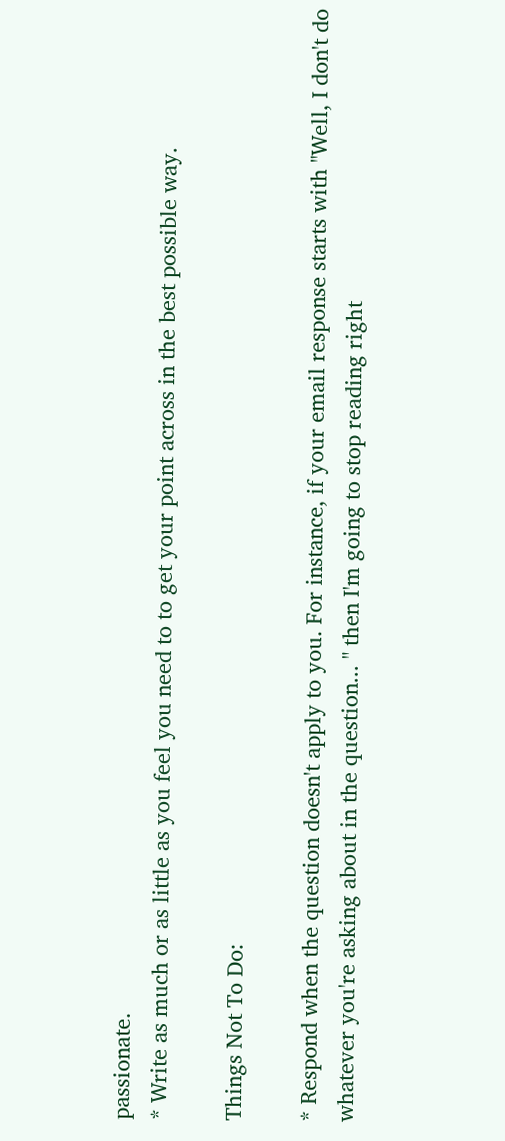passionate.
* Write as much or as little as you feel you need to to get your point across in the best possible way.

Things Not To Do:

* Respond when the question doesn't apply to you. For instance, if your email response starts with "Well, I don't do whatever you're asking about in the question... " then I'm going to stop reading right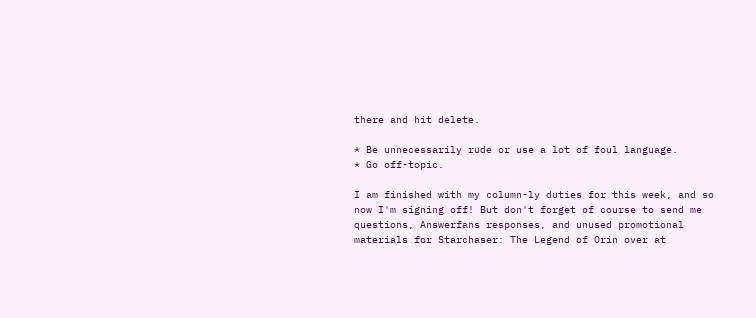there and hit delete.

* Be unnecessarily rude or use a lot of foul language.
* Go off-topic.

I am finished with my column-ly duties for this week, and so now I'm signing off! But don't forget of course to send me questions, Answerfans responses, and unused promotional materials for Starchaser: The Legend of Orin over at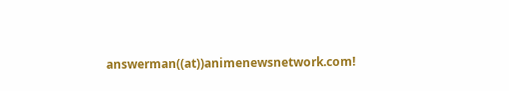answerman((at))animenewsnetwork.com!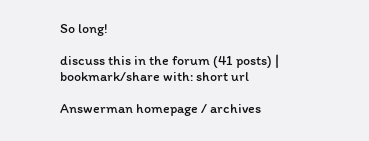So long!

discuss this in the forum (41 posts) |
bookmark/share with: short url

Answerman homepage / archives